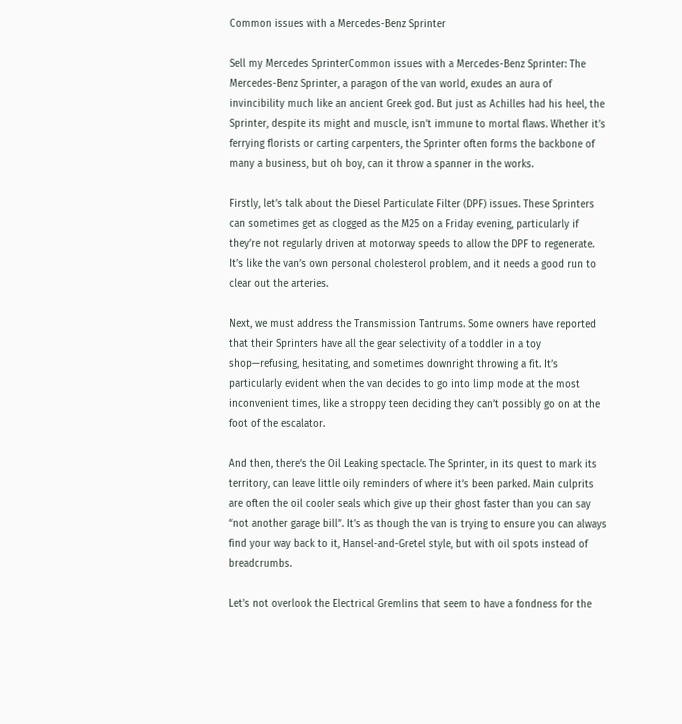Common issues with a Mercedes-Benz Sprinter

Sell my Mercedes SprinterCommon issues with a Mercedes-Benz Sprinter: The Mercedes-Benz Sprinter, a paragon of the van world, exudes an aura of invincibility much like an ancient Greek god. But just as Achilles had his heel, the Sprinter, despite its might and muscle, isn’t immune to mortal flaws. Whether it’s ferrying florists or carting carpenters, the Sprinter often forms the backbone of many a business, but oh boy, can it throw a spanner in the works.

Firstly, let’s talk about the Diesel Particulate Filter (DPF) issues. These Sprinters can sometimes get as clogged as the M25 on a Friday evening, particularly if they’re not regularly driven at motorway speeds to allow the DPF to regenerate. It’s like the van’s own personal cholesterol problem, and it needs a good run to clear out the arteries.

Next, we must address the Transmission Tantrums. Some owners have reported that their Sprinters have all the gear selectivity of a toddler in a toy shop—refusing, hesitating, and sometimes downright throwing a fit. It’s particularly evident when the van decides to go into limp mode at the most inconvenient times, like a stroppy teen deciding they can’t possibly go on at the foot of the escalator.

And then, there’s the Oil Leaking spectacle. The Sprinter, in its quest to mark its territory, can leave little oily reminders of where it’s been parked. Main culprits are often the oil cooler seals which give up their ghost faster than you can say “not another garage bill”. It’s as though the van is trying to ensure you can always find your way back to it, Hansel-and-Gretel style, but with oil spots instead of breadcrumbs.

Let’s not overlook the Electrical Gremlins that seem to have a fondness for the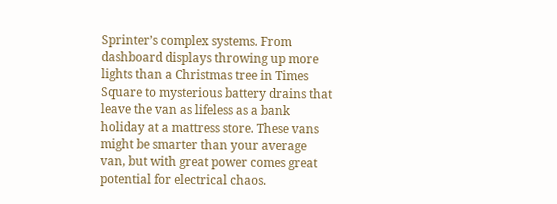Sprinter’s complex systems. From dashboard displays throwing up more lights than a Christmas tree in Times Square to mysterious battery drains that leave the van as lifeless as a bank holiday at a mattress store. These vans might be smarter than your average van, but with great power comes great potential for electrical chaos.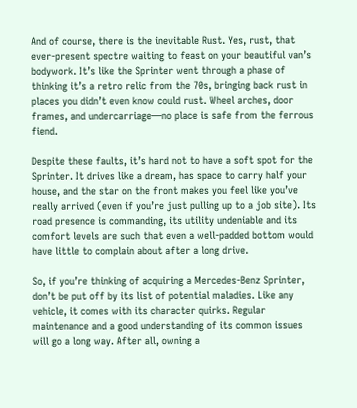And of course, there is the inevitable Rust. Yes, rust, that ever-present spectre waiting to feast on your beautiful van’s bodywork. It’s like the Sprinter went through a phase of thinking it’s a retro relic from the 70s, bringing back rust in places you didn’t even know could rust. Wheel arches, door frames, and undercarriage—no place is safe from the ferrous fiend.

Despite these faults, it’s hard not to have a soft spot for the Sprinter. It drives like a dream, has space to carry half your house, and the star on the front makes you feel like you’ve really arrived (even if you’re just pulling up to a job site). Its road presence is commanding, its utility undeniable and its comfort levels are such that even a well-padded bottom would have little to complain about after a long drive.

So, if you’re thinking of acquiring a Mercedes-Benz Sprinter, don’t be put off by its list of potential maladies. Like any vehicle, it comes with its character quirks. Regular maintenance and a good understanding of its common issues will go a long way. After all, owning a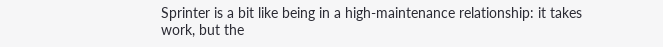Sprinter is a bit like being in a high-maintenance relationship: it takes work, but the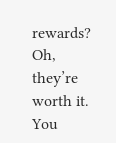rewards? Oh, they’re worth it. You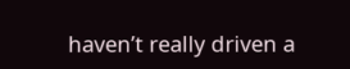haven’t really driven a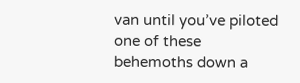van until you’ve piloted one of these behemoths down a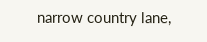narrow country lane,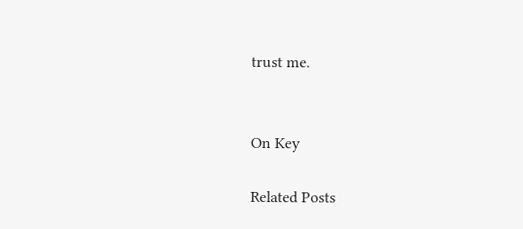trust me.


On Key

Related Posts